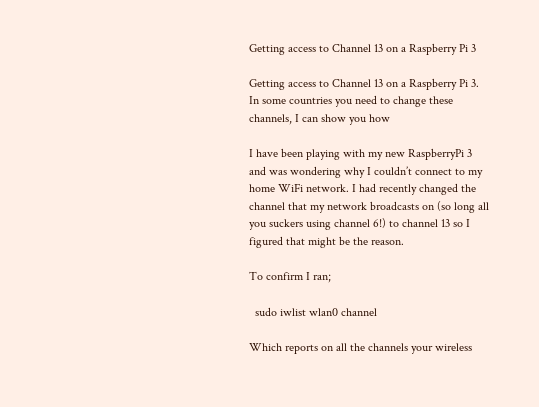Getting access to Channel 13 on a Raspberry Pi 3

Getting access to Channel 13 on a Raspberry Pi 3. In some countries you need to change these channels, I can show you how

I have been playing with my new RaspberryPi 3 and was wondering why I couldn’t connect to my home WiFi network. I had recently changed the channel that my network broadcasts on (so long all you suckers using channel 6!) to channel 13 so I figured that might be the reason.

To confirm I ran;

  sudo iwlist wlan0 channel

Which reports on all the channels your wireless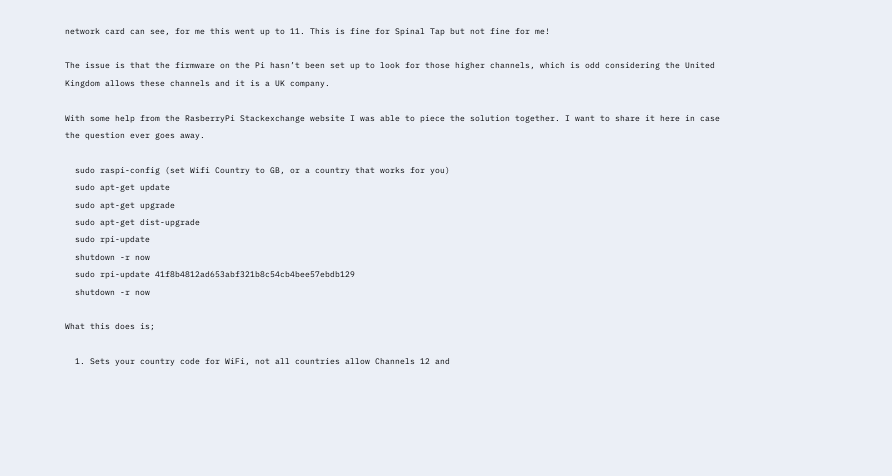network card can see, for me this went up to 11. This is fine for Spinal Tap but not fine for me!

The issue is that the firmware on the Pi hasn’t been set up to look for those higher channels, which is odd considering the United Kingdom allows these channels and it is a UK company.

With some help from the RasberryPi Stackexchange website I was able to piece the solution together. I want to share it here in case the question ever goes away.

  sudo raspi-config (set Wifi Country to GB, or a country that works for you)
  sudo apt-get update
  sudo apt-get upgrade
  sudo apt-get dist-upgrade
  sudo rpi-update
  shutdown -r now
  sudo rpi-update 41f8b4812ad653abf321b8c54cb4bee57ebdb129
  shutdown -r now

What this does is;

  1. Sets your country code for WiFi, not all countries allow Channels 12 and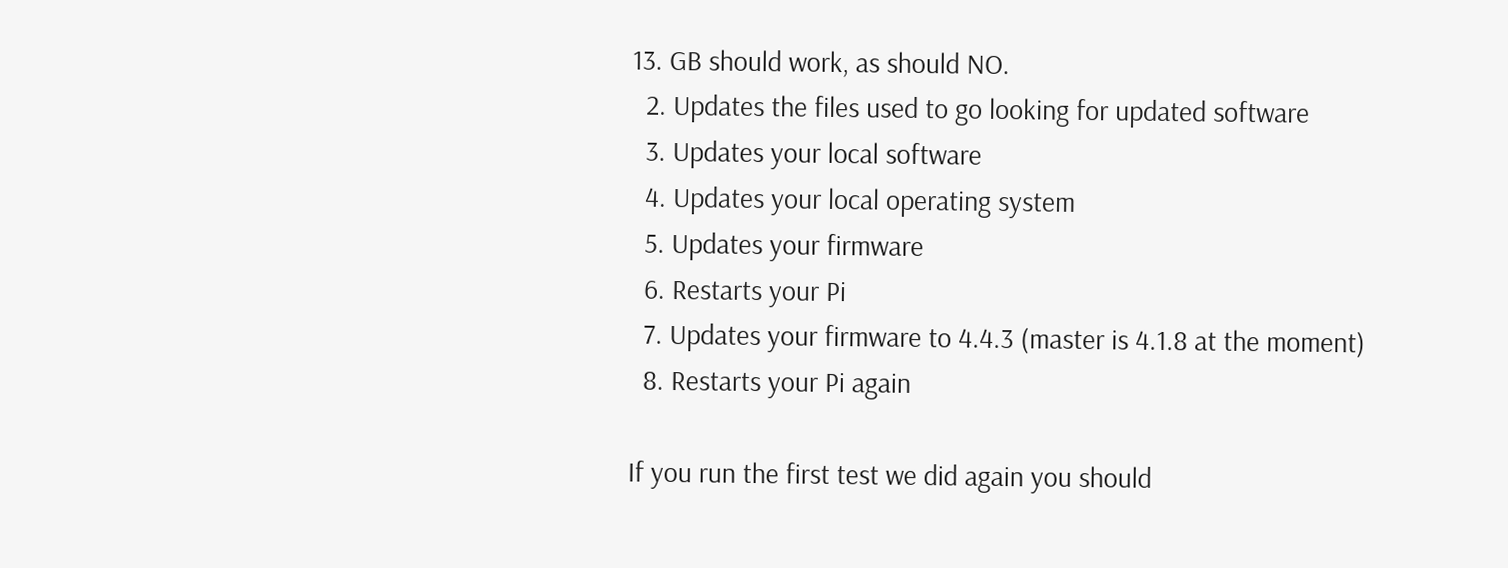13. GB should work, as should NO.
  2. Updates the files used to go looking for updated software
  3. Updates your local software
  4. Updates your local operating system
  5. Updates your firmware
  6. Restarts your Pi
  7. Updates your firmware to 4.4.3 (master is 4.1.8 at the moment)
  8. Restarts your Pi again

If you run the first test we did again you should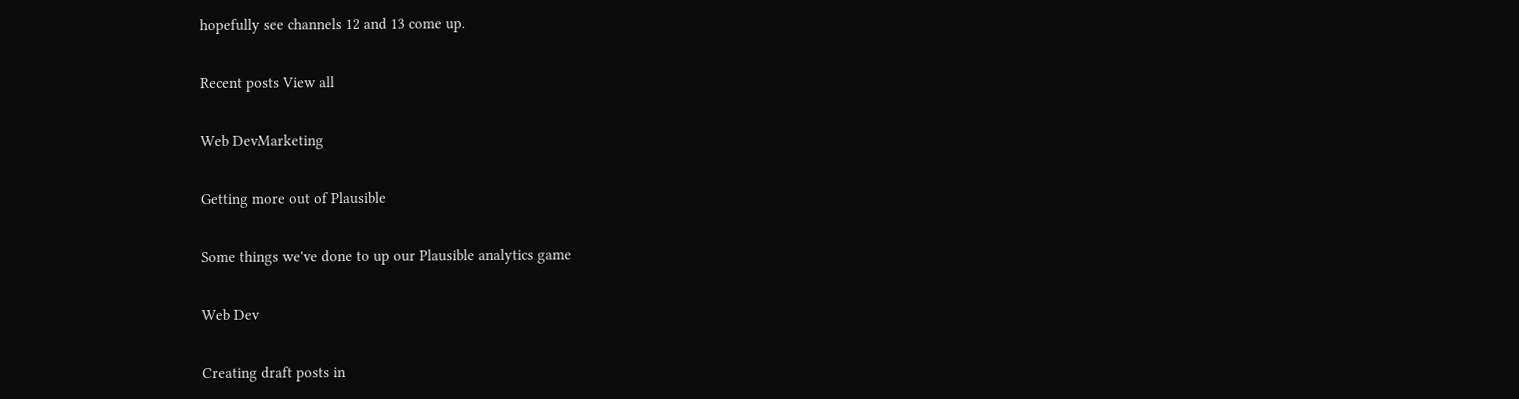hopefully see channels 12 and 13 come up.

Recent posts View all

Web DevMarketing

Getting more out of Plausible

Some things we've done to up our Plausible analytics game

Web Dev

Creating draft posts in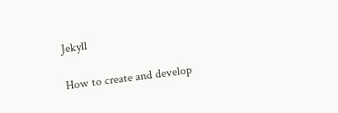Jekyll

How to create and develop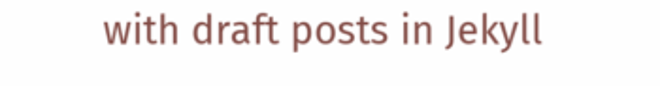with draft posts in Jekyll